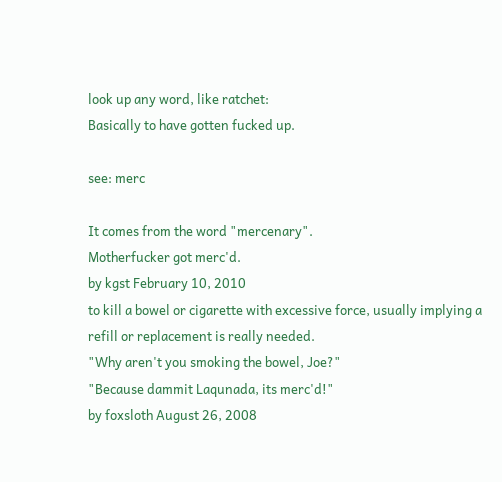look up any word, like ratchet:
Basically to have gotten fucked up.

see: merc

It comes from the word "mercenary".
Motherfucker got merc'd.
by kgst February 10, 2010
to kill a bowel or cigarette with excessive force, usually implying a refill or replacement is really needed.
"Why aren't you smoking the bowel, Joe?"
"Because dammit Laqunada, its merc'd!"
by foxsloth August 26, 2008